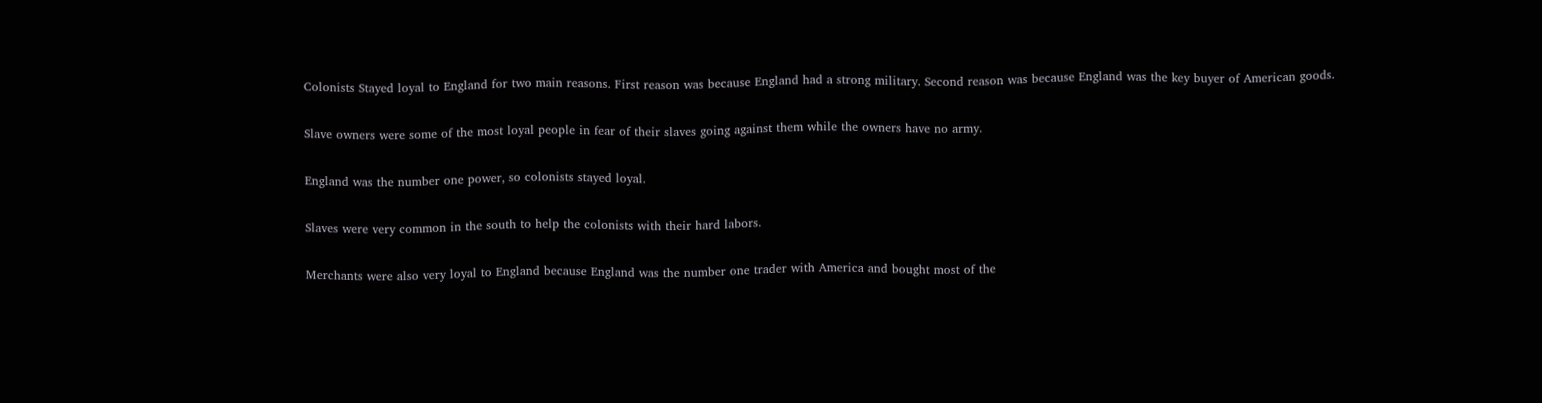Colonists Stayed loyal to England for two main reasons. First reason was because England had a strong military. Second reason was because England was the key buyer of American goods.

Slave owners were some of the most loyal people in fear of their slaves going against them while the owners have no army.

England was the number one power, so colonists stayed loyal.

Slaves were very common in the south to help the colonists with their hard labors.

Merchants were also very loyal to England because England was the number one trader with America and bought most of the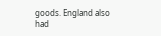goods. England also had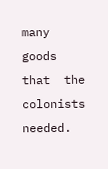many goods that  the colonists needed.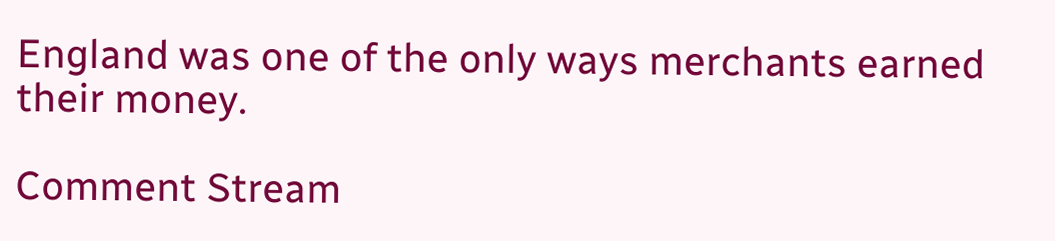England was one of the only ways merchants earned their money.

Comment Stream